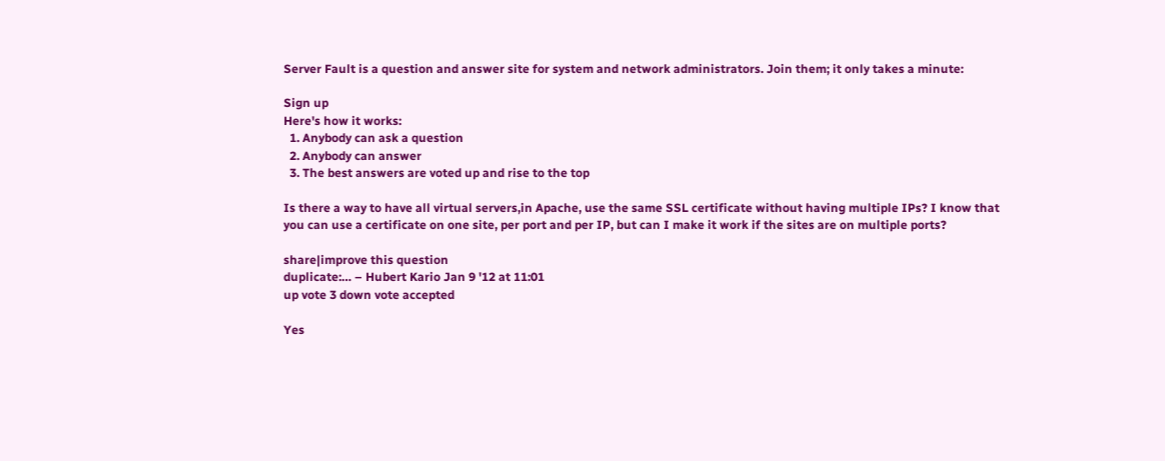Server Fault is a question and answer site for system and network administrators. Join them; it only takes a minute:

Sign up
Here's how it works:
  1. Anybody can ask a question
  2. Anybody can answer
  3. The best answers are voted up and rise to the top

Is there a way to have all virtual servers,in Apache, use the same SSL certificate without having multiple IPs? I know that you can use a certificate on one site, per port and per IP, but can I make it work if the sites are on multiple ports?

share|improve this question
duplicate:… – Hubert Kario Jan 9 '12 at 11:01
up vote 3 down vote accepted

Yes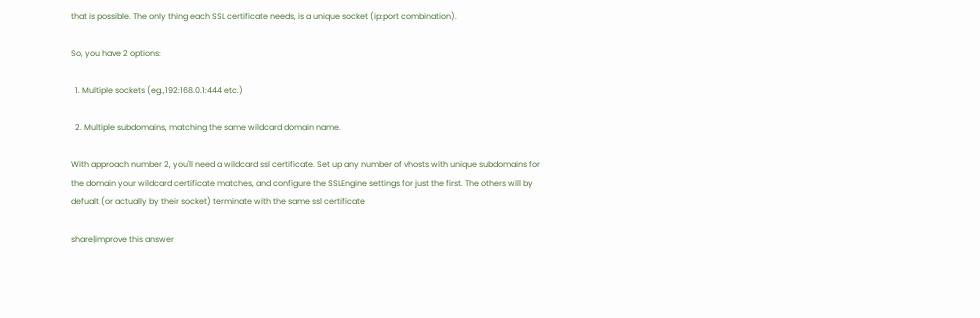that is possible. The only thing each SSL certificate needs, is a unique socket (ip:port combination).

So, you have 2 options:

  1. Multiple sockets (eg.,192:168.0.1:444 etc.)

  2. Multiple subdomains, matching the same wildcard domain name.

With approach number 2, you'll need a wildcard ssl certificate. Set up any number of vhosts with unique subdomains for the domain your wildcard certificate matches, and configure the SSLEngine settings for just the first. The others will by defualt (or actually by their socket) terminate with the same ssl certificate

share|improve this answer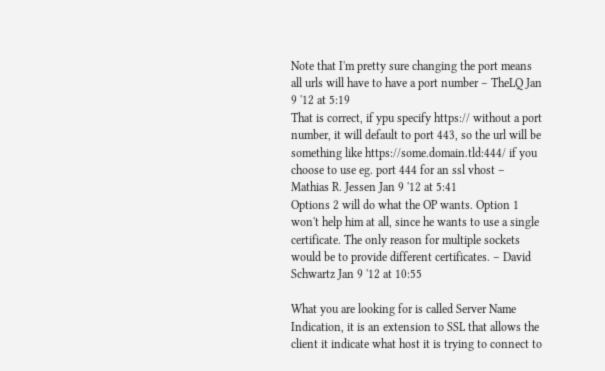Note that I'm pretty sure changing the port means all urls will have to have a port number – TheLQ Jan 9 '12 at 5:19
That is correct, if ypu specify https:// without a port number, it will default to port 443, so the url will be something like https://some.domain.tld:444/ if you choose to use eg. port 444 for an ssl vhost – Mathias R. Jessen Jan 9 '12 at 5:41
Options 2 will do what the OP wants. Option 1 won't help him at all, since he wants to use a single certificate. The only reason for multiple sockets would be to provide different certificates. – David Schwartz Jan 9 '12 at 10:55

What you are looking for is called Server Name Indication, it is an extension to SSL that allows the client it indicate what host it is trying to connect to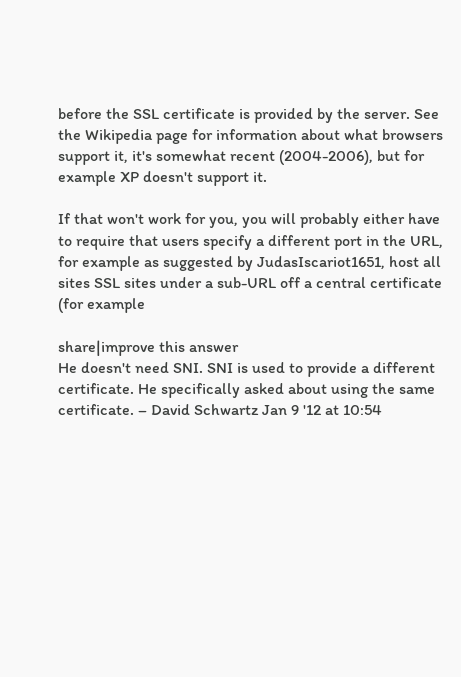before the SSL certificate is provided by the server. See the Wikipedia page for information about what browsers support it, it's somewhat recent (2004-2006), but for example XP doesn't support it.

If that won't work for you, you will probably either have to require that users specify a different port in the URL, for example as suggested by JudasIscariot1651, host all sites SSL sites under a sub-URL off a central certificate (for example

share|improve this answer
He doesn't need SNI. SNI is used to provide a different certificate. He specifically asked about using the same certificate. – David Schwartz Jan 9 '12 at 10:54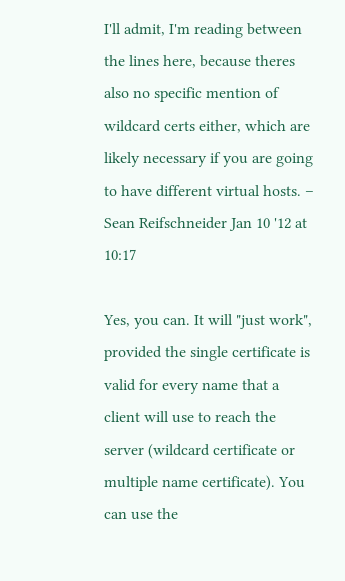I'll admit, I'm reading between the lines here, because theres also no specific mention of wildcard certs either, which are likely necessary if you are going to have different virtual hosts. – Sean Reifschneider Jan 10 '12 at 10:17

Yes, you can. It will "just work", provided the single certificate is valid for every name that a client will use to reach the server (wildcard certificate or multiple name certificate). You can use the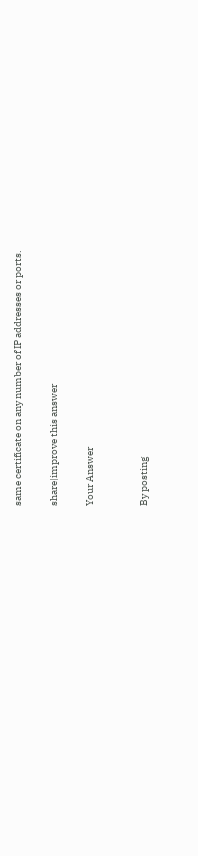same certificate on any number of IP addresses or ports.

share|improve this answer

Your Answer


By posting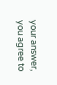your answer, you agree to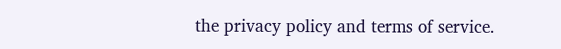the privacy policy and terms of service.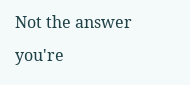Not the answer you're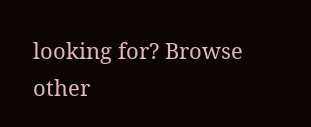looking for? Browse other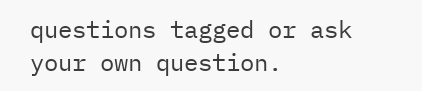questions tagged or ask your own question.